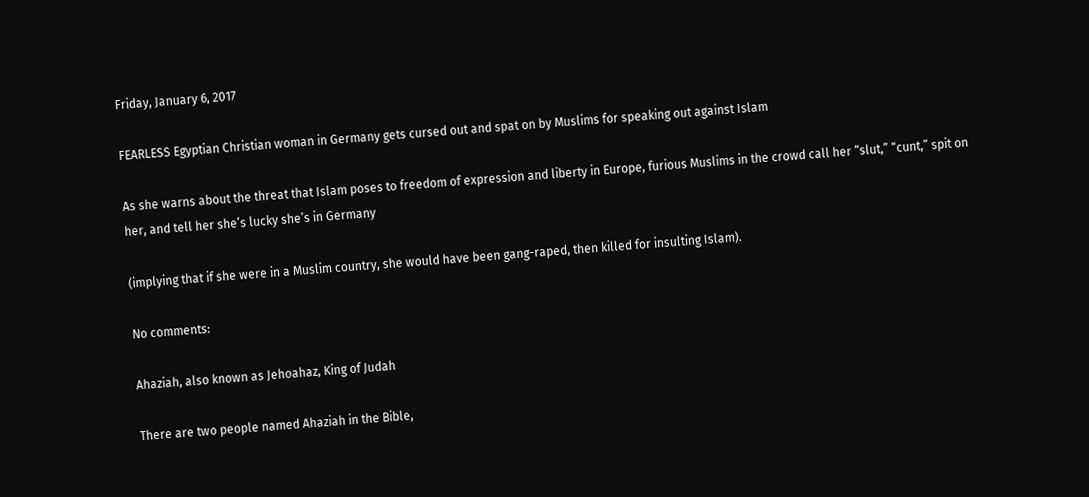Friday, January 6, 2017

FEARLESS Egyptian Christian woman in Germany gets cursed out and spat on by Muslims for speaking out against Islam

As she warns about the threat that Islam poses to freedom of expression and liberty in Europe, furious Muslims in the crowd call her “slut,” “cunt,” spit on her, and tell her she’s lucky she’s in Germany

(implying that if she were in a Muslim country, she would have been gang-raped, then killed for insulting Islam).

No comments:

Ahaziah, also known as Jehoahaz, King of Judah

There are two people named Ahaziah in the Bible,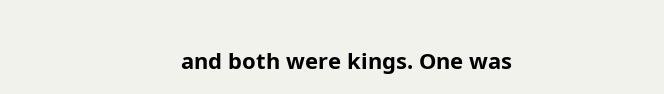and both were kings. One was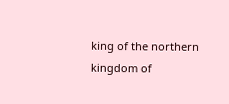king of the northern kingdom of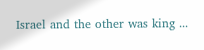Israel and the other was king ...